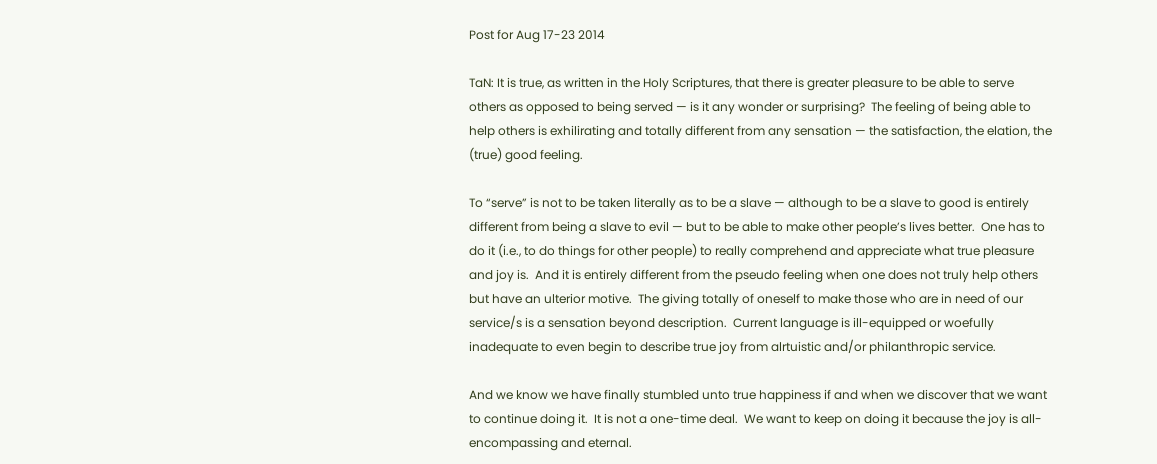Post for Aug 17-23 2014

TaN: It is true, as written in the Holy Scriptures, that there is greater pleasure to be able to serve others as opposed to being served — is it any wonder or surprising?  The feeling of being able to help others is exhilirating and totally different from any sensation — the satisfaction, the elation, the (true) good feeling.

To “serve” is not to be taken literally as to be a slave — although to be a slave to good is entirely different from being a slave to evil — but to be able to make other people’s lives better.  One has to do it (i.e., to do things for other people) to really comprehend and appreciate what true pleasure and joy is.  And it is entirely different from the pseudo feeling when one does not truly help others but have an ulterior motive.  The giving totally of oneself to make those who are in need of our service/s is a sensation beyond description.  Current language is ill-equipped or woefully inadequate to even begin to describe true joy from alrtuistic and/or philanthropic service.

And we know we have finally stumbled unto true happiness if and when we discover that we want to continue doing it.  It is not a one-time deal.  We want to keep on doing it because the joy is all-encompassing and eternal.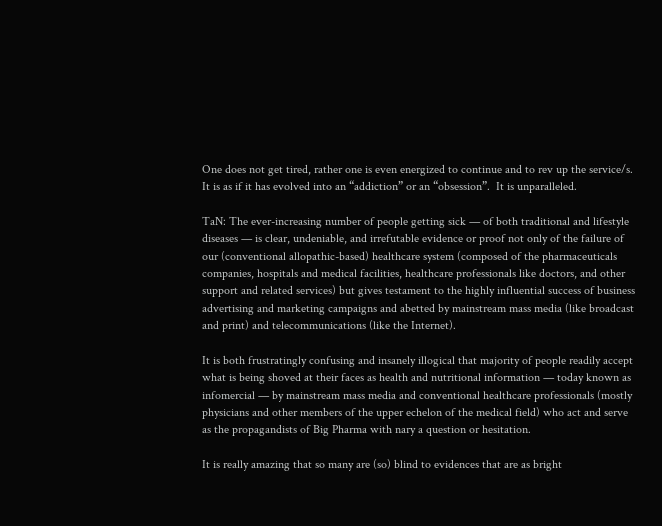One does not get tired, rather one is even energized to continue and to rev up the service/s.  It is as if it has evolved into an “addiction” or an “obsession”.  It is unparalleled.

TaN: The ever-increasing number of people getting sick — of both traditional and lifestyle diseases — is clear, undeniable, and irrefutable evidence or proof not only of the failure of our (conventional allopathic-based) healthcare system (composed of the pharmaceuticals companies, hospitals and medical facilities, healthcare professionals like doctors, and other support and related services) but gives testament to the highly influential success of business advertising and marketing campaigns and abetted by mainstream mass media (like broadcast and print) and telecommunications (like the Internet).

It is both frustratingly confusing and insanely illogical that majority of people readily accept what is being shoved at their faces as health and nutritional information — today known as infomercial — by mainstream mass media and conventional healthcare professionals (mostly physicians and other members of the upper echelon of the medical field) who act and serve as the propagandists of Big Pharma with nary a question or hesitation.

It is really amazing that so many are (so) blind to evidences that are as bright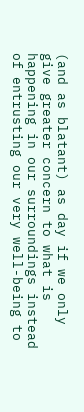(and as blatant) as day if we only give greater concern to what is happening in our surroundings instead of entrusting our very well-being to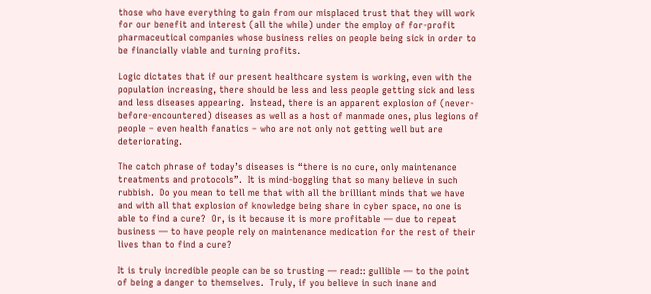those who have everything to gain from our misplaced trust that they will work for our benefit and interest (all the while) under the employ of for-profit pharmaceutical companies whose business relies on people being sick in order to be financially viable and turning profits.

Logic dictates that if our present healthcare system is working, even with the population increasing, there should be less and less people getting sick and less and less diseases appearing.  Instead, there is an apparent explosion of (never-before-encountered) diseases as well as a host of manmade ones, plus legions of people – even health fanatics – who are not only not getting well but are deteriorating.

The catch phrase of today’s diseases is “there is no cure, only maintenance treatments and protocols”.  It is mind-boggling that so many believe in such rubbish.  Do you mean to tell me that with all the brilliant minds that we have and with all that explosion of knowledge being share in cyber space, no one is able to find a cure?  Or, is it because it is more profitable — due to repeat business — to have people rely on maintenance medication for the rest of their lives than to find a cure?

It is truly incredible people can be so trusting — read:: gullible — to the point of being a danger to themselves.  Truly, if you believe in such inane and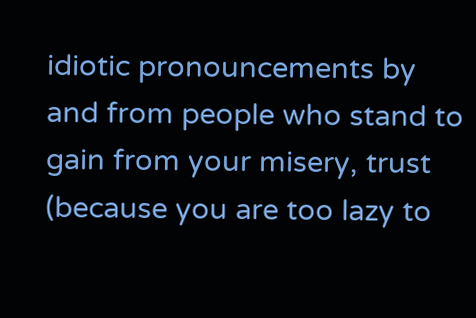idiotic pronouncements by and from people who stand to gain from your misery, trust (because you are too lazy to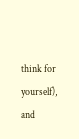think for yourself), and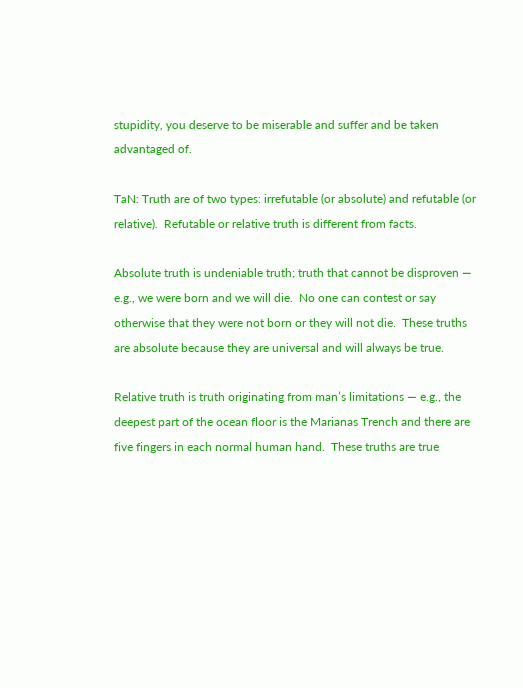stupidity, you deserve to be miserable and suffer and be taken advantaged of.

TaN: Truth are of two types: irrefutable (or absolute) and refutable (or relative).  Refutable or relative truth is different from facts.

Absolute truth is undeniable truth; truth that cannot be disproven — e.g., we were born and we will die.  No one can contest or say otherwise that they were not born or they will not die.  These truths are absolute because they are universal and will always be true.

Relative truth is truth originating from man’s limitations — e.g., the deepest part of the ocean floor is the Marianas Trench and there are five fingers in each normal human hand.  These truths are true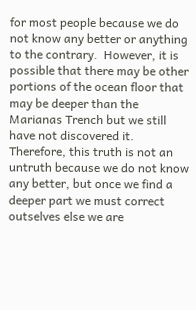for most people because we do not know any better or anything to the contrary.  However, it is possible that there may be other portions of the ocean floor that may be deeper than the Marianas Trench but we still have not discovered it.  Therefore, this truth is not an untruth because we do not know any better, but once we find a deeper part we must correct outselves else we are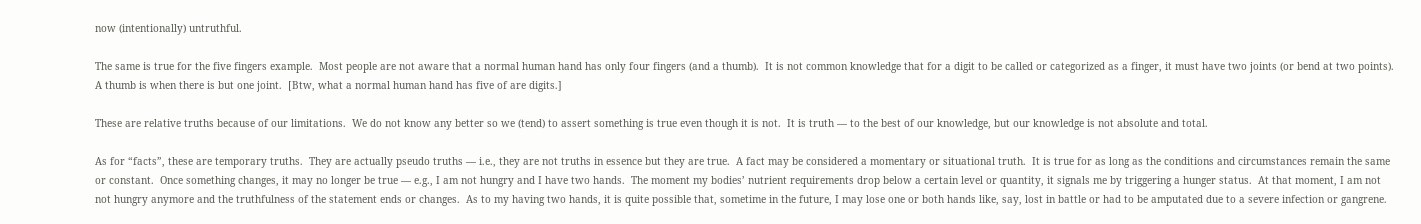now (intentionally) untruthful.

The same is true for the five fingers example.  Most people are not aware that a normal human hand has only four fingers (and a thumb).  It is not common knowledge that for a digit to be called or categorized as a finger, it must have two joints (or bend at two points).  A thumb is when there is but one joint.  [Btw, what a normal human hand has five of are digits.]

These are relative truths because of our limitations.  We do not know any better so we (tend) to assert something is true even though it is not.  It is truth — to the best of our knowledge, but our knowledge is not absolute and total.

As for “facts”, these are temporary truths.  They are actually pseudo truths — i.e., they are not truths in essence but they are true.  A fact may be considered a momentary or situational truth.  It is true for as long as the conditions and circumstances remain the same or constant.  Once something changes, it may no longer be true — e.g., I am not hungry and I have two hands.  The moment my bodies’ nutrient requirements drop below a certain level or quantity, it signals me by triggering a hunger status.  At that moment, I am not not hungry anymore and the truthfulness of the statement ends or changes.  As to my having two hands, it is quite possible that, sometime in the future, I may lose one or both hands like, say, lost in battle or had to be amputated due to a severe infection or gangrene.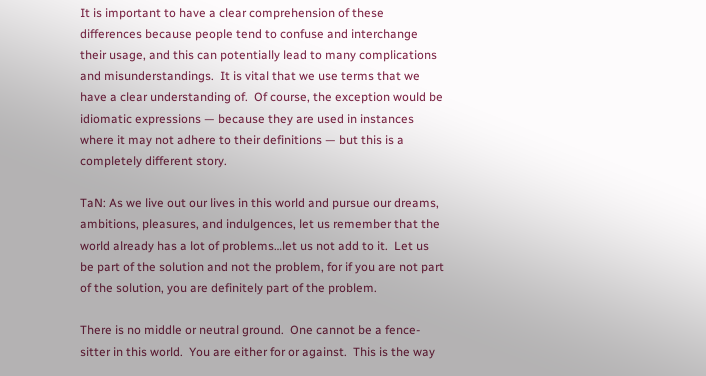It is important to have a clear comprehension of these differences because people tend to confuse and interchange their usage, and this can potentially lead to many complications and misunderstandings.  It is vital that we use terms that we have a clear understanding of.  Of course, the exception would be idiomatic expressions — because they are used in instances where it may not adhere to their definitions — but this is a completely different story.

TaN: As we live out our lives in this world and pursue our dreams, ambitions, pleasures, and indulgences, let us remember that the world already has a lot of problems…let us not add to it.  Let us be part of the solution and not the problem, for if you are not part of the solution, you are definitely part of the problem.

There is no middle or neutral ground.  One cannot be a fence-sitter in this world.  You are either for or against.  This is the way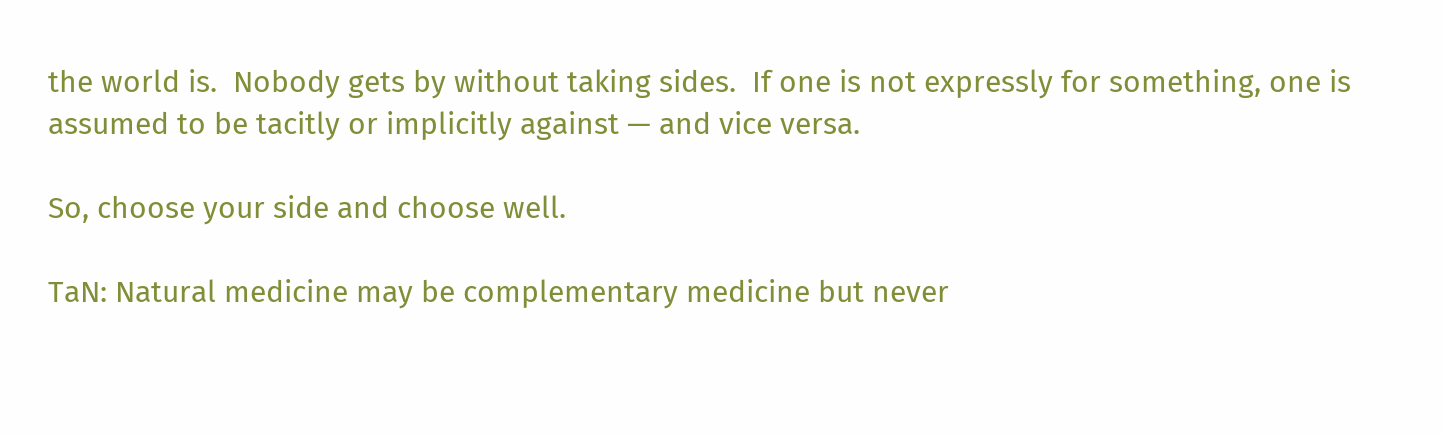the world is.  Nobody gets by without taking sides.  If one is not expressly for something, one is assumed to be tacitly or implicitly against — and vice versa.

So, choose your side and choose well.

TaN: Natural medicine may be complementary medicine but never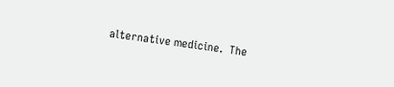alternative medicine.  The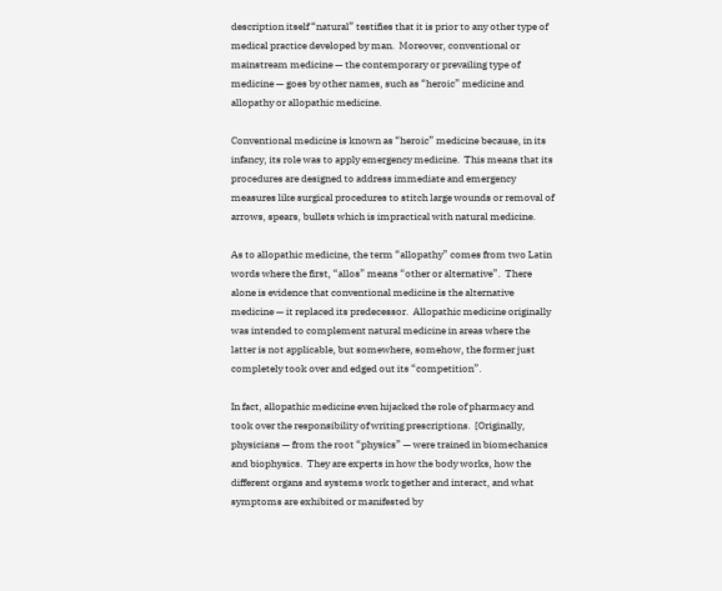description itself “natural” testifies that it is prior to any other type of medical practice developed by man.  Moreover, conventional or mainstream medicine — the contemporary or prevailing type of medicine — goes by other names, such as “heroic” medicine and allopathy or allopathic medicine.

Conventional medicine is known as “heroic” medicine because, in its infancy, its role was to apply emergency medicine.  This means that its procedures are designed to address immediate and emergency measures like surgical procedures to stitch large wounds or removal of arrows, spears, bullets which is impractical with natural medicine.

As to allopathic medicine, the term “allopathy” comes from two Latin words where the first, “allos” means “other or alternative”.  There alone is evidence that conventional medicine is the alternative medicine — it replaced its predecessor.  Allopathic medicine originally was intended to complement natural medicine in areas where the latter is not applicable, but somewhere, somehow, the former just completely took over and edged out its “competition”.

In fact, allopathic medicine even hijacked the role of pharmacy and took over the responsibility of writing prescriptions.  [Originally, physicians — from the root “physics” — were trained in biomechanics and biophysics.  They are experts in how the body works, how the different organs and systems work together and interact, and what symptoms are exhibited or manifested by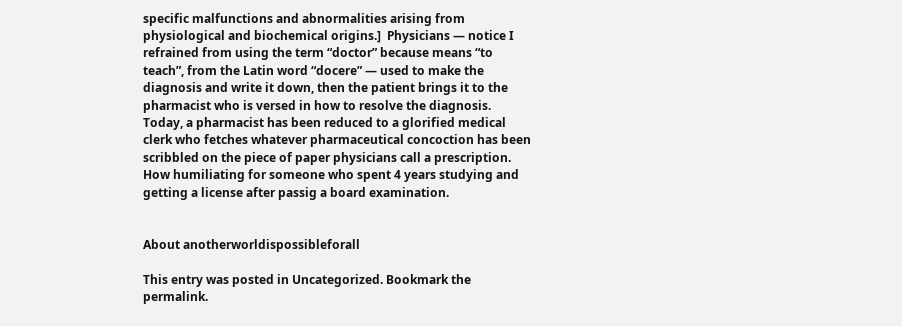specific malfunctions and abnormalities arising from physiological and biochemical origins.]  Physicians — notice I refrained from using the term “doctor” because means “to teach”, from the Latin word “docere” — used to make the diagnosis and write it down, then the patient brings it to the pharmacist who is versed in how to resolve the diagnosis.  Today, a pharmacist has been reduced to a glorified medical clerk who fetches whatever pharmaceutical concoction has been scribbled on the piece of paper physicians call a prescription.  How humiliating for someone who spent 4 years studying and getting a license after passig a board examination.


About anotherworldispossibleforall

This entry was posted in Uncategorized. Bookmark the permalink.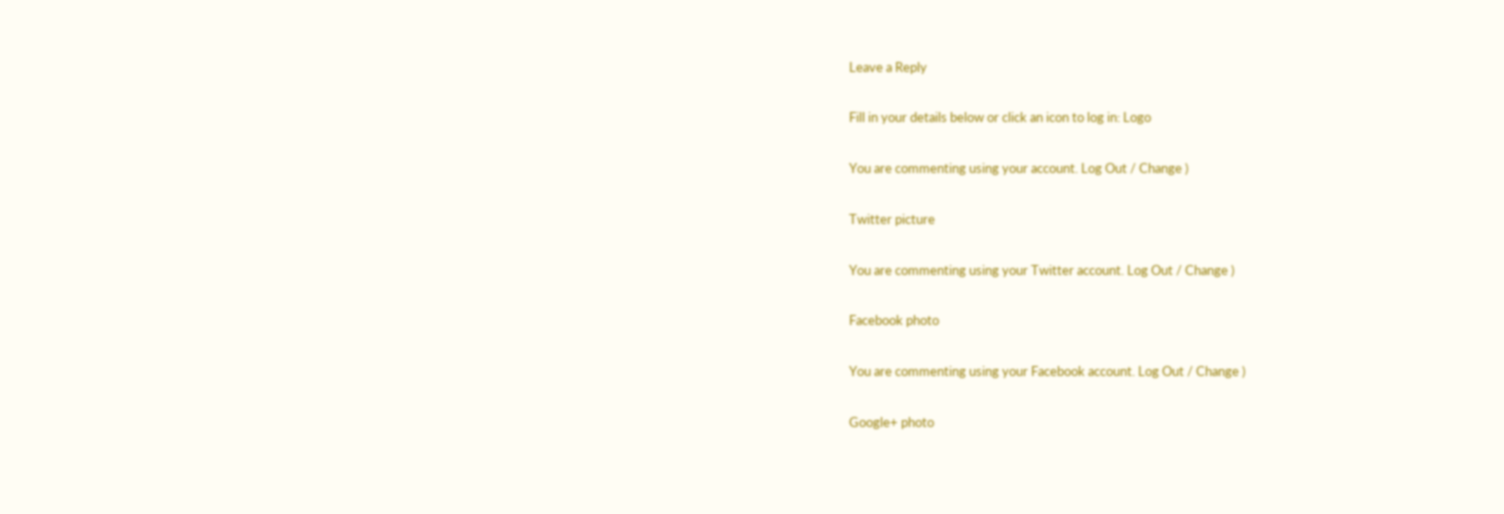Leave a Reply

Fill in your details below or click an icon to log in: Logo

You are commenting using your account. Log Out / Change )

Twitter picture

You are commenting using your Twitter account. Log Out / Change )

Facebook photo

You are commenting using your Facebook account. Log Out / Change )

Google+ photo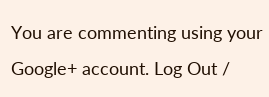You are commenting using your Google+ account. Log Out /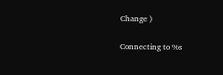Change )

Connecting to %s